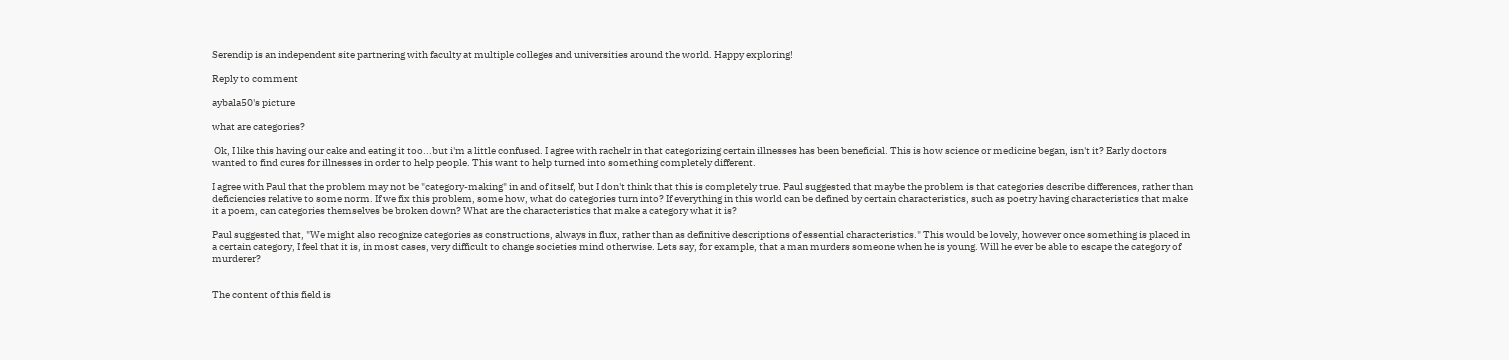Serendip is an independent site partnering with faculty at multiple colleges and universities around the world. Happy exploring!

Reply to comment

aybala50's picture

what are categories?

 Ok, I like this having our cake and eating it too...but i'm a little confused. I agree with rachelr in that categorizing certain illnesses has been beneficial. This is how science or medicine began, isn't it? Early doctors wanted to find cures for illnesses in order to help people. This want to help turned into something completely different.

I agree with Paul that the problem may not be "category-making" in and of itself, but I don't think that this is completely true. Paul suggested that maybe the problem is that categories describe differences, rather than deficiencies relative to some norm. If we fix this problem, some how, what do categories turn into? If everything in this world can be defined by certain characteristics, such as poetry having characteristics that make it a poem, can categories themselves be broken down? What are the characteristics that make a category what it is?

Paul suggested that, "We might also recognize categories as constructions, always in flux, rather than as definitive descriptions of essential characteristics." This would be lovely, however once something is placed in a certain category, I feel that it is, in most cases, very difficult to change societies mind otherwise. Lets say, for example, that a man murders someone when he is young. Will he ever be able to escape the category of murderer?


The content of this field is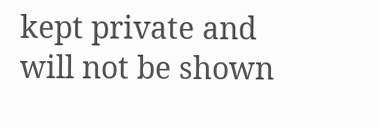kept private and will not be shown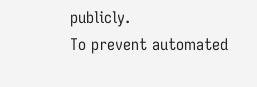publicly.
To prevent automated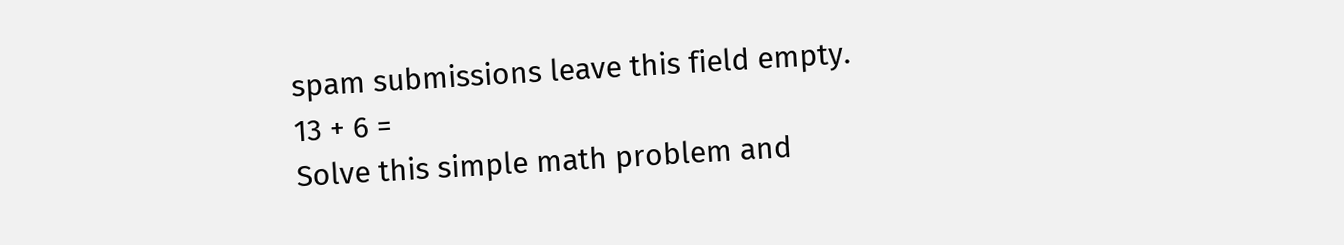spam submissions leave this field empty.
13 + 6 =
Solve this simple math problem and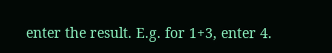enter the result. E.g. for 1+3, enter 4.